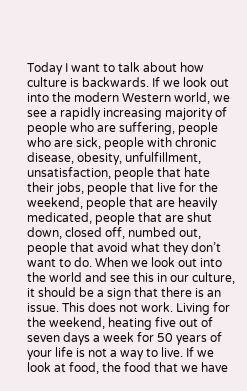Today I want to talk about how culture is backwards. If we look out into the modern Western world, we see a rapidly increasing majority of people who are suffering, people who are sick, people with chronic disease, obesity, unfulfillment, unsatisfaction, people that hate their jobs, people that live for the weekend, people that are heavily medicated, people that are shut down, closed off, numbed out, people that avoid what they don’t want to do. When we look out into the world and see this in our culture, it should be a sign that there is an issue. This does not work. Living for the weekend, heating five out of seven days a week for 50 years of your life is not a way to live. If we look at food, the food that we have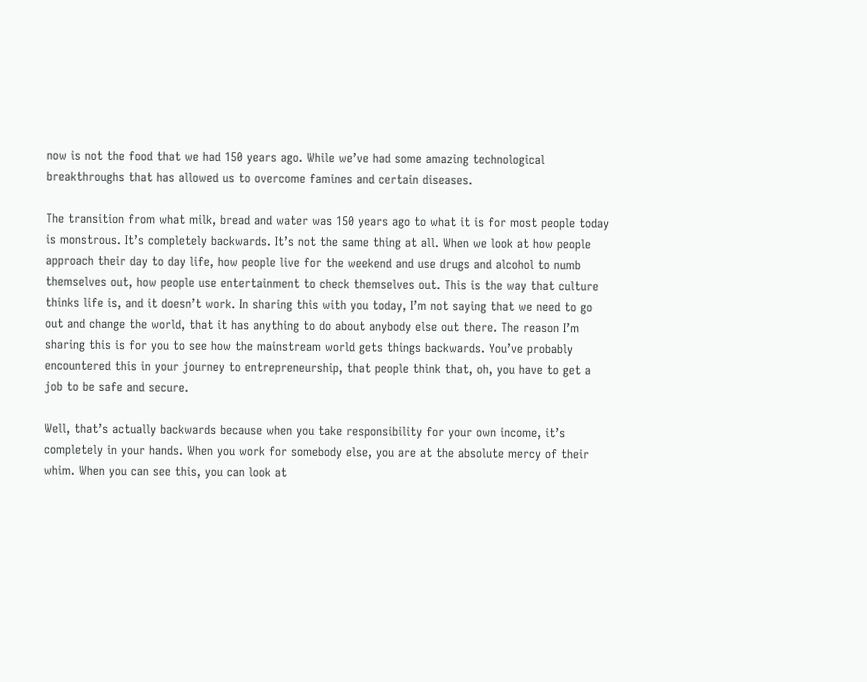now is not the food that we had 150 years ago. While we’ve had some amazing technological breakthroughs that has allowed us to overcome famines and certain diseases.

The transition from what milk, bread and water was 150 years ago to what it is for most people today is monstrous. It’s completely backwards. It’s not the same thing at all. When we look at how people approach their day to day life, how people live for the weekend and use drugs and alcohol to numb themselves out, how people use entertainment to check themselves out. This is the way that culture thinks life is, and it doesn’t work. In sharing this with you today, I’m not saying that we need to go out and change the world, that it has anything to do about anybody else out there. The reason I’m sharing this is for you to see how the mainstream world gets things backwards. You’ve probably encountered this in your journey to entrepreneurship, that people think that, oh, you have to get a job to be safe and secure.

Well, that’s actually backwards because when you take responsibility for your own income, it’s completely in your hands. When you work for somebody else, you are at the absolute mercy of their whim. When you can see this, you can look at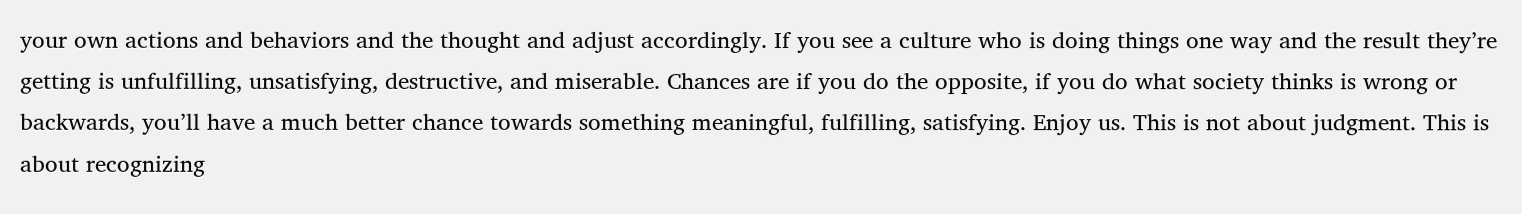your own actions and behaviors and the thought and adjust accordingly. If you see a culture who is doing things one way and the result they’re getting is unfulfilling, unsatisfying, destructive, and miserable. Chances are if you do the opposite, if you do what society thinks is wrong or backwards, you’ll have a much better chance towards something meaningful, fulfilling, satisfying. Enjoy us. This is not about judgment. This is about recognizing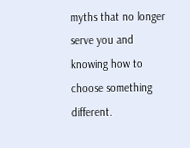myths that no longer serve you and knowing how to choose something different.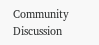Community Discussion